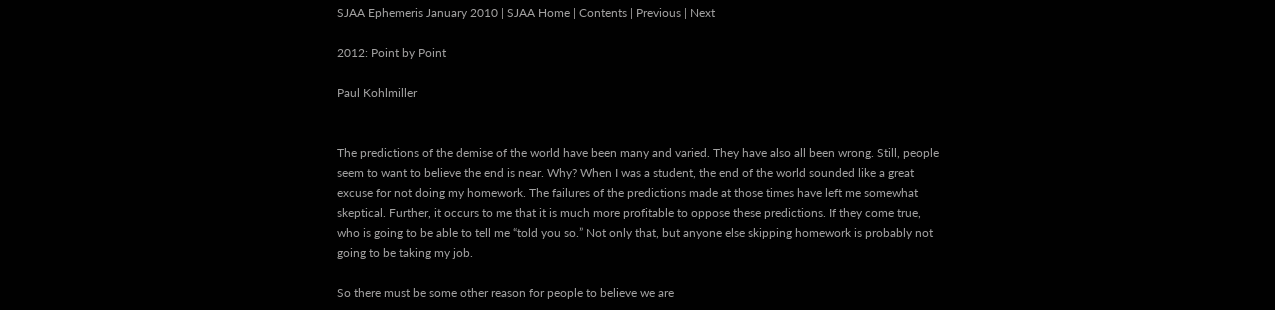SJAA Ephemeris January 2010 | SJAA Home | Contents | Previous | Next

2012: Point by Point

Paul Kohlmiller


The predictions of the demise of the world have been many and varied. They have also all been wrong. Still, people seem to want to believe the end is near. Why? When I was a student, the end of the world sounded like a great excuse for not doing my homework. The failures of the predictions made at those times have left me somewhat skeptical. Further, it occurs to me that it is much more profitable to oppose these predictions. If they come true, who is going to be able to tell me “told you so.” Not only that, but anyone else skipping homework is probably not going to be taking my job.

So there must be some other reason for people to believe we are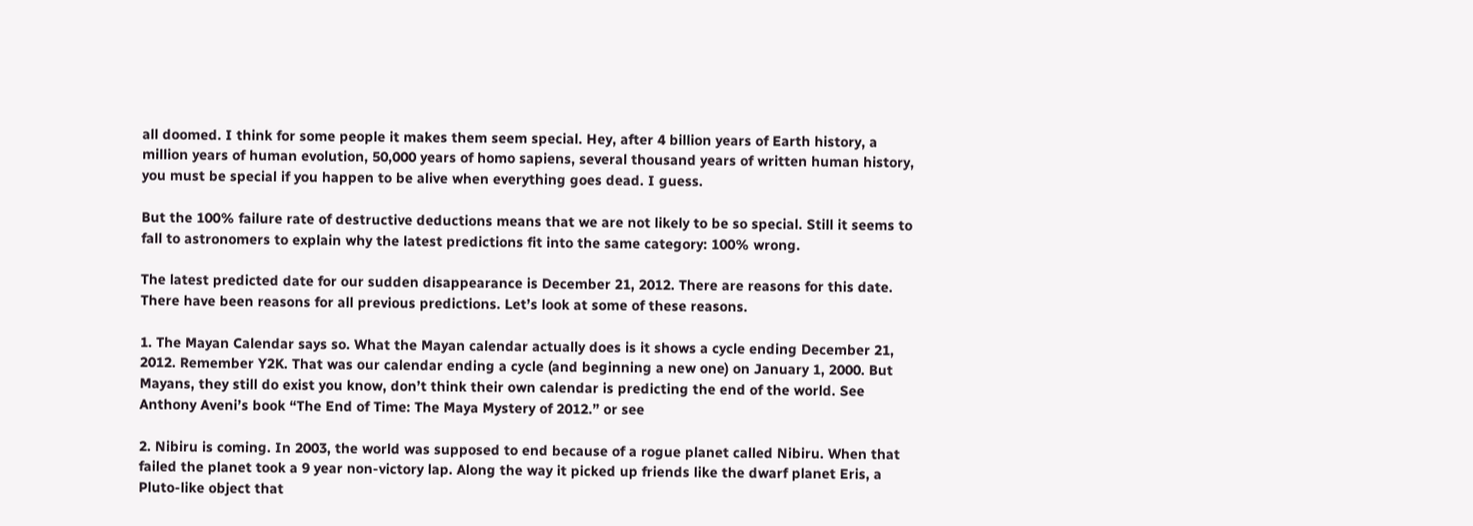all doomed. I think for some people it makes them seem special. Hey, after 4 billion years of Earth history, a million years of human evolution, 50,000 years of homo sapiens, several thousand years of written human history, you must be special if you happen to be alive when everything goes dead. I guess.

But the 100% failure rate of destructive deductions means that we are not likely to be so special. Still it seems to fall to astronomers to explain why the latest predictions fit into the same category: 100% wrong.

The latest predicted date for our sudden disappearance is December 21, 2012. There are reasons for this date. There have been reasons for all previous predictions. Let’s look at some of these reasons.

1. The Mayan Calendar says so. What the Mayan calendar actually does is it shows a cycle ending December 21, 2012. Remember Y2K. That was our calendar ending a cycle (and beginning a new one) on January 1, 2000. But Mayans, they still do exist you know, don’t think their own calendar is predicting the end of the world. See Anthony Aveni’s book “The End of Time: The Maya Mystery of 2012.” or see

2. Nibiru is coming. In 2003, the world was supposed to end because of a rogue planet called Nibiru. When that failed the planet took a 9 year non-victory lap. Along the way it picked up friends like the dwarf planet Eris, a Pluto-like object that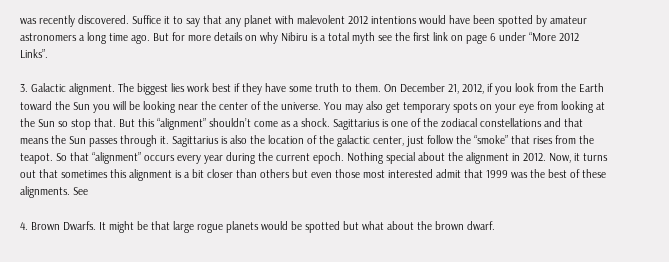was recently discovered. Suffice it to say that any planet with malevolent 2012 intentions would have been spotted by amateur astronomers a long time ago. But for more details on why Nibiru is a total myth see the first link on page 6 under “More 2012 Links”.

3. Galactic alignment. The biggest lies work best if they have some truth to them. On December 21, 2012, if you look from the Earth toward the Sun you will be looking near the center of the universe. You may also get temporary spots on your eye from looking at the Sun so stop that. But this “alignment” shouldn’t come as a shock. Sagittarius is one of the zodiacal constellations and that means the Sun passes through it. Sagittarius is also the location of the galactic center, just follow the “smoke” that rises from the teapot. So that “alignment” occurs every year during the current epoch. Nothing special about the alignment in 2012. Now, it turns out that sometimes this alignment is a bit closer than others but even those most interested admit that 1999 was the best of these alignments. See

4. Brown Dwarfs. It might be that large rogue planets would be spotted but what about the brown dwarf.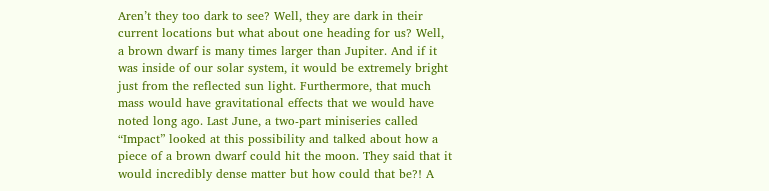Aren’t they too dark to see? Well, they are dark in their current locations but what about one heading for us? Well, a brown dwarf is many times larger than Jupiter. And if it was inside of our solar system, it would be extremely bright just from the reflected sun light. Furthermore, that much mass would have gravitational effects that we would have noted long ago. Last June, a two-part miniseries called “Impact” looked at this possibility and talked about how a piece of a brown dwarf could hit the moon. They said that it would incredibly dense matter but how could that be?! A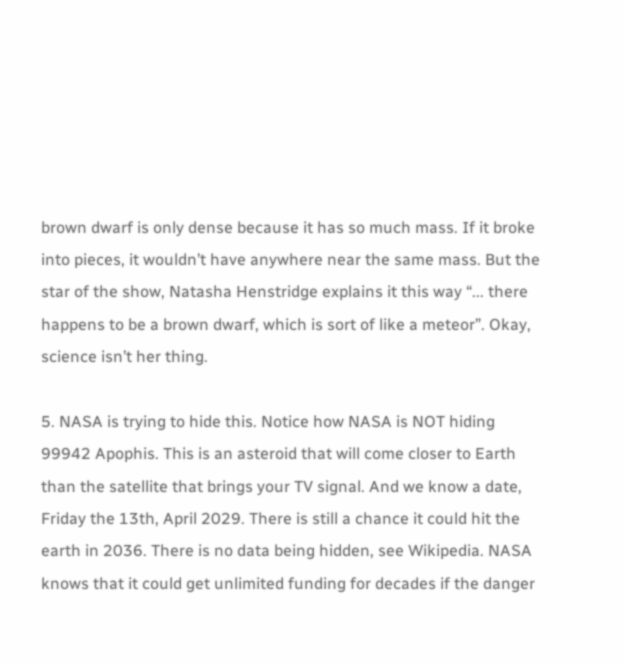brown dwarf is only dense because it has so much mass. If it broke into pieces, it wouldn’t have anywhere near the same mass. But the star of the show, Natasha Henstridge explains it this way “... there happens to be a brown dwarf, which is sort of like a meteor”. Okay, science isn’t her thing.

5. NASA is trying to hide this. Notice how NASA is NOT hiding 99942 Apophis. This is an asteroid that will come closer to Earth than the satellite that brings your TV signal. And we know a date, Friday the 13th, April 2029. There is still a chance it could hit the earth in 2036. There is no data being hidden, see Wikipedia. NASA knows that it could get unlimited funding for decades if the danger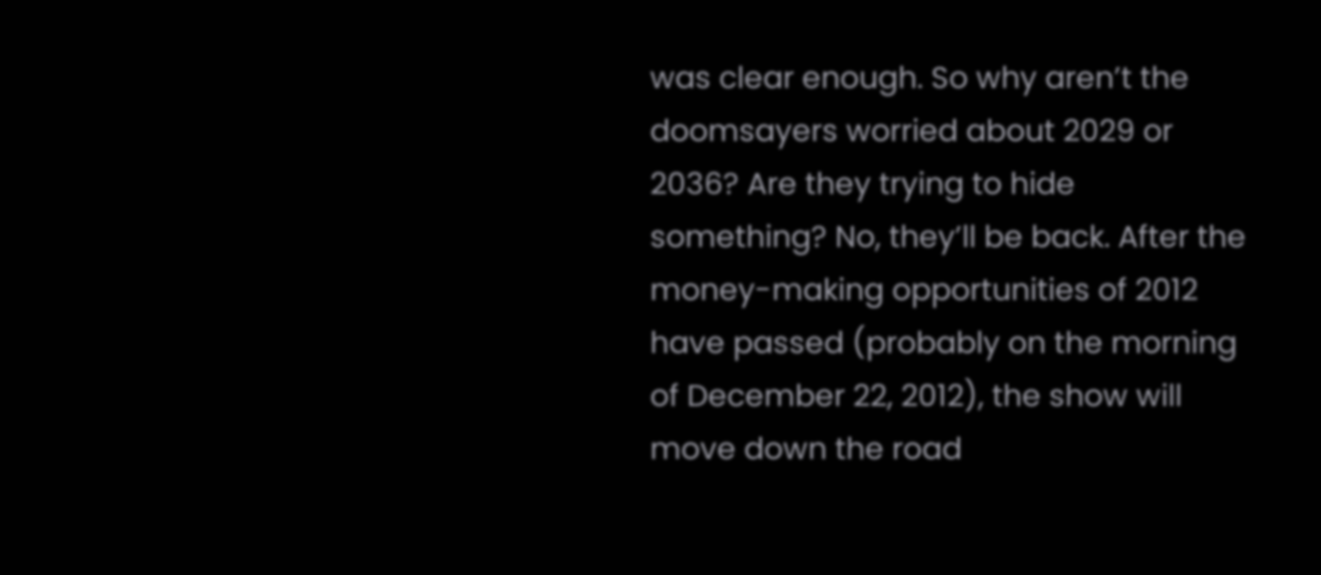was clear enough. So why aren’t the doomsayers worried about 2029 or 2036? Are they trying to hide something? No, they’ll be back. After the money-making opportunities of 2012 have passed (probably on the morning of December 22, 2012), the show will move down the road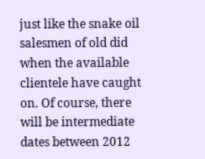just like the snake oil salesmen of old did when the available clientele have caught on. Of course, there will be intermediate dates between 2012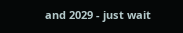and 2029 - just wait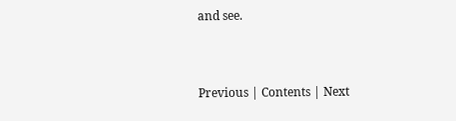and see.


Previous | Contents | Next